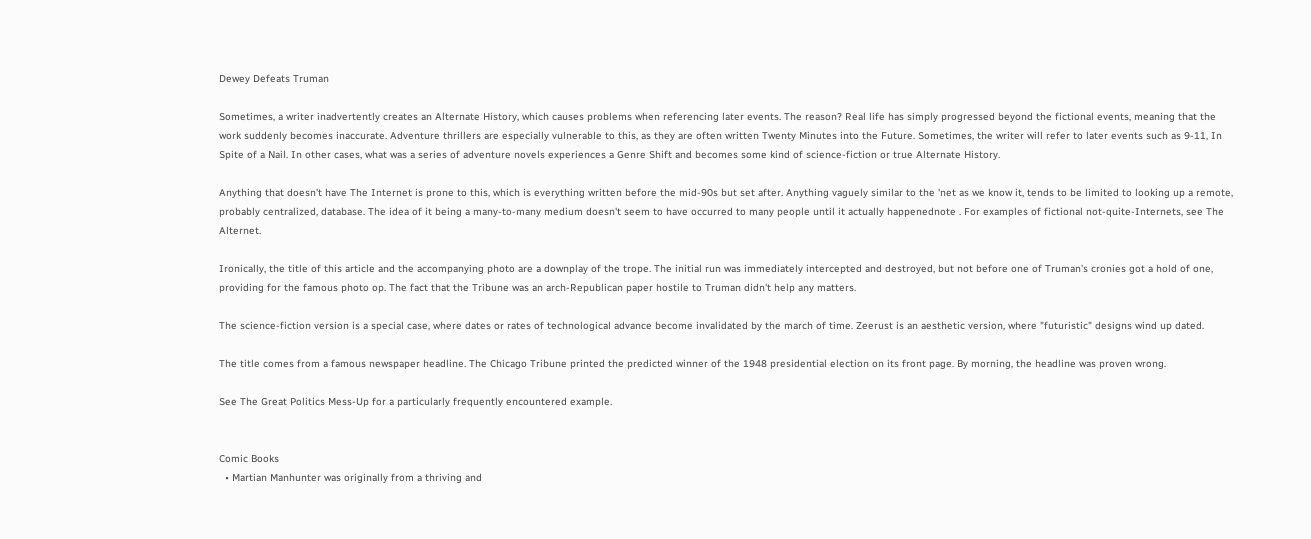Dewey Defeats Truman

Sometimes, a writer inadvertently creates an Alternate History, which causes problems when referencing later events. The reason? Real life has simply progressed beyond the fictional events, meaning that the work suddenly becomes inaccurate. Adventure thrillers are especially vulnerable to this, as they are often written Twenty Minutes into the Future. Sometimes, the writer will refer to later events such as 9-11, In Spite of a Nail. In other cases, what was a series of adventure novels experiences a Genre Shift and becomes some kind of science-fiction or true Alternate History.

Anything that doesn't have The Internet is prone to this, which is everything written before the mid-90s but set after. Anything vaguely similar to the 'net as we know it, tends to be limited to looking up a remote, probably centralized, database. The idea of it being a many-to-many medium doesn't seem to have occurred to many people until it actually happenednote . For examples of fictional not-quite-Internets, see The Alternet.

Ironically, the title of this article and the accompanying photo are a downplay of the trope. The initial run was immediately intercepted and destroyed, but not before one of Truman's cronies got a hold of one, providing for the famous photo op. The fact that the Tribune was an arch-Republican paper hostile to Truman didn't help any matters.

The science-fiction version is a special case, where dates or rates of technological advance become invalidated by the march of time. Zeerust is an aesthetic version, where "futuristic" designs wind up dated.

The title comes from a famous newspaper headline. The Chicago Tribune printed the predicted winner of the 1948 presidential election on its front page. By morning, the headline was proven wrong.

See The Great Politics Mess-Up for a particularly frequently encountered example.


Comic Books
  • Martian Manhunter was originally from a thriving and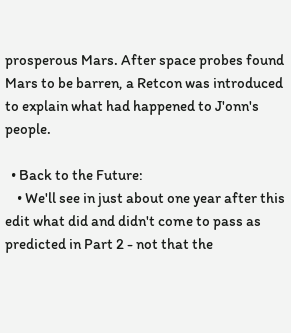prosperous Mars. After space probes found Mars to be barren, a Retcon was introduced to explain what had happened to J'onn's people.

  • Back to the Future:
    • We'll see in just about one year after this edit what did and didn't come to pass as predicted in Part 2 - not that the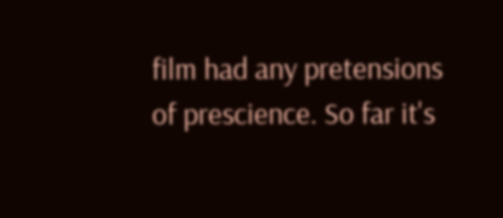film had any pretensions of prescience. So far it's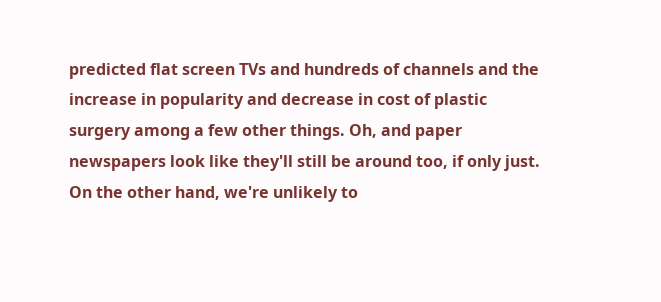predicted flat screen TVs and hundreds of channels and the increase in popularity and decrease in cost of plastic surgery among a few other things. Oh, and paper newspapers look like they'll still be around too, if only just. On the other hand, we're unlikely to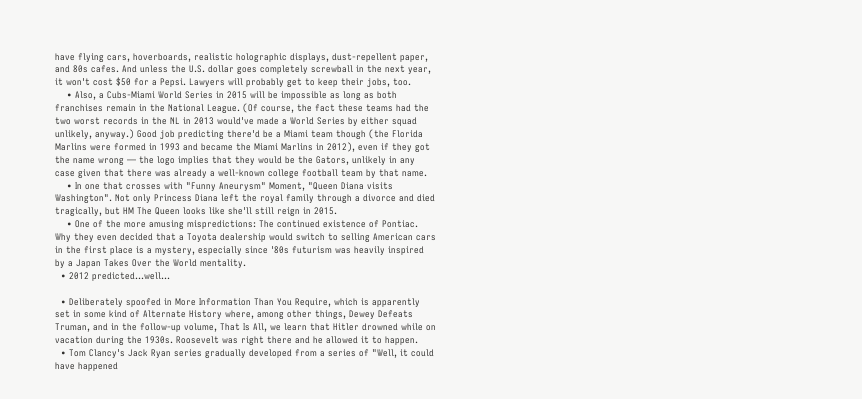have flying cars, hoverboards, realistic holographic displays, dust-repellent paper, and 80s cafes. And unless the U.S. dollar goes completely screwball in the next year, it won't cost $50 for a Pepsi. Lawyers will probably get to keep their jobs, too.
    • Also, a Cubs-Miami World Series in 2015 will be impossible as long as both franchises remain in the National League. (Of course, the fact these teams had the two worst records in the NL in 2013 would've made a World Series by either squad unlikely, anyway.) Good job predicting there'd be a Miami team though (the Florida Marlins were formed in 1993 and became the Miami Marlins in 2012), even if they got the name wrong — the logo implies that they would be the Gators, unlikely in any case given that there was already a well-known college football team by that name.
    • In one that crosses with "Funny Aneurysm" Moment, "Queen Diana visits Washington". Not only Princess Diana left the royal family through a divorce and died tragically, but HM The Queen looks like she'll still reign in 2015.
    • One of the more amusing mispredictions: The continued existence of Pontiac. Why they even decided that a Toyota dealership would switch to selling American cars in the first place is a mystery, especially since '80s futurism was heavily inspired by a Japan Takes Over the World mentality.
  • 2012 predicted...well...

  • Deliberately spoofed in More Information Than You Require, which is apparently set in some kind of Alternate History where, among other things, Dewey Defeats Truman, and in the follow-up volume, That Is All, we learn that Hitler drowned while on vacation during the 1930s. Roosevelt was right there and he allowed it to happen.
  • Tom Clancy's Jack Ryan series gradually developed from a series of "Well, it could have happened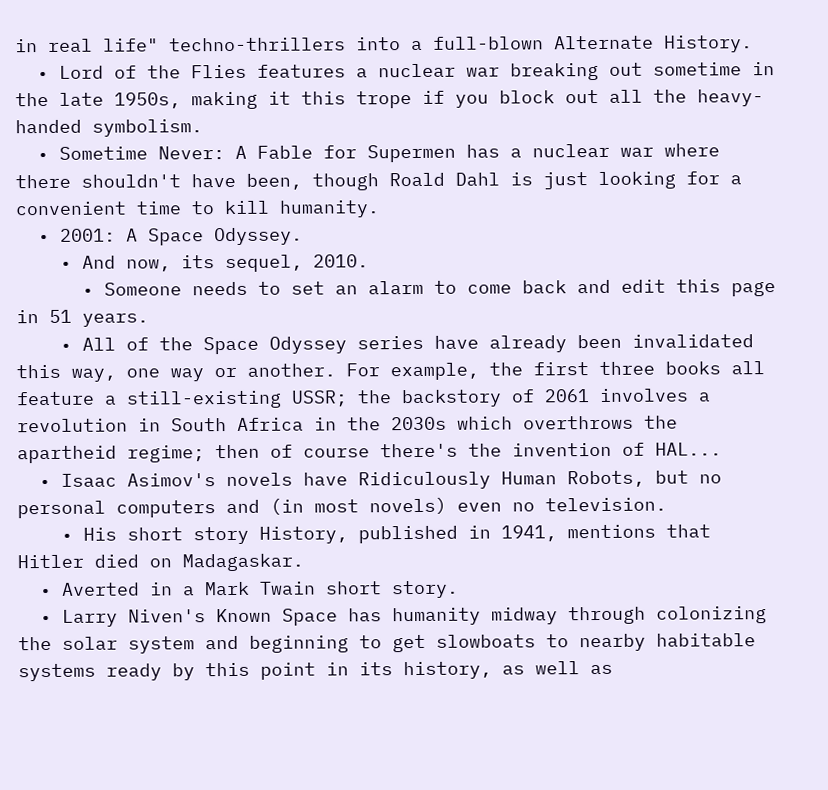in real life" techno-thrillers into a full-blown Alternate History.
  • Lord of the Flies features a nuclear war breaking out sometime in the late 1950s, making it this trope if you block out all the heavy-handed symbolism.
  • Sometime Never: A Fable for Supermen has a nuclear war where there shouldn't have been, though Roald Dahl is just looking for a convenient time to kill humanity.
  • 2001: A Space Odyssey.
    • And now, its sequel, 2010.
      • Someone needs to set an alarm to come back and edit this page in 51 years.
    • All of the Space Odyssey series have already been invalidated this way, one way or another. For example, the first three books all feature a still-existing USSR; the backstory of 2061 involves a revolution in South Africa in the 2030s which overthrows the apartheid regime; then of course there's the invention of HAL...
  • Isaac Asimov's novels have Ridiculously Human Robots, but no personal computers and (in most novels) even no television.
    • His short story History, published in 1941, mentions that Hitler died on Madagaskar.
  • Averted in a Mark Twain short story.
  • Larry Niven's Known Space has humanity midway through colonizing the solar system and beginning to get slowboats to nearby habitable systems ready by this point in its history, as well as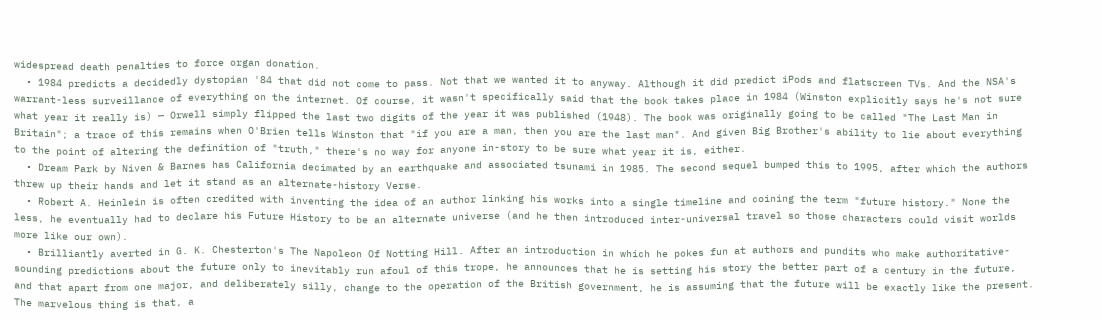widespread death penalties to force organ donation.
  • 1984 predicts a decidedly dystopian '84 that did not come to pass. Not that we wanted it to anyway. Although it did predict iPods and flatscreen TVs. And the NSA's warrant-less surveillance of everything on the internet. Of course, it wasn't specifically said that the book takes place in 1984 (Winston explicitly says he's not sure what year it really is) — Orwell simply flipped the last two digits of the year it was published (1948). The book was originally going to be called "The Last Man in Britain"; a trace of this remains when O'Brien tells Winston that "if you are a man, then you are the last man". And given Big Brother's ability to lie about everything to the point of altering the definition of "truth," there's no way for anyone in-story to be sure what year it is, either.
  • Dream Park by Niven & Barnes has California decimated by an earthquake and associated tsunami in 1985. The second sequel bumped this to 1995, after which the authors threw up their hands and let it stand as an alternate-history Verse.
  • Robert A. Heinlein is often credited with inventing the idea of an author linking his works into a single timeline and coining the term "future history." None the less, he eventually had to declare his Future History to be an alternate universe (and he then introduced inter-universal travel so those characters could visit worlds more like our own).
  • Brilliantly averted in G. K. Chesterton's The Napoleon Of Notting Hill. After an introduction in which he pokes fun at authors and pundits who make authoritative-sounding predictions about the future only to inevitably run afoul of this trope, he announces that he is setting his story the better part of a century in the future, and that apart from one major, and deliberately silly, change to the operation of the British government, he is assuming that the future will be exactly like the present. The marvelous thing is that, a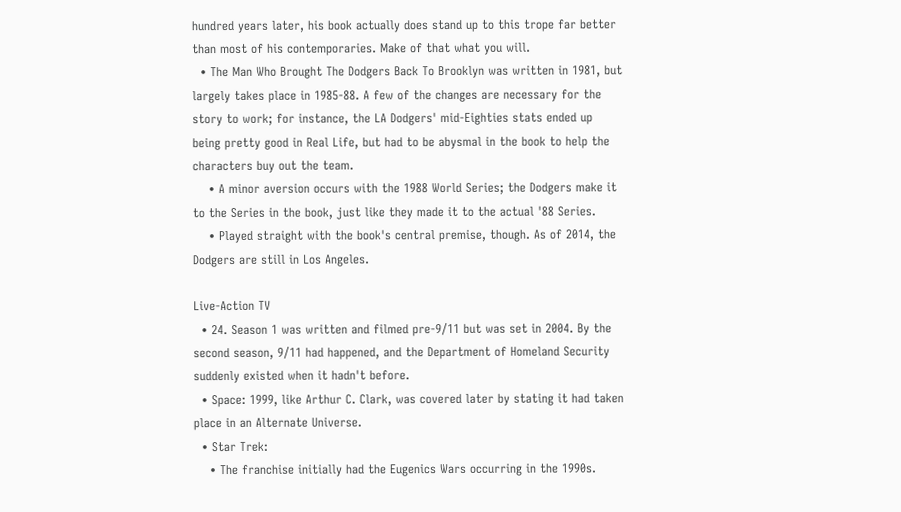hundred years later, his book actually does stand up to this trope far better than most of his contemporaries. Make of that what you will.
  • The Man Who Brought The Dodgers Back To Brooklyn was written in 1981, but largely takes place in 1985-88. A few of the changes are necessary for the story to work; for instance, the LA Dodgers' mid-Eighties stats ended up being pretty good in Real Life, but had to be abysmal in the book to help the characters buy out the team.
    • A minor aversion occurs with the 1988 World Series; the Dodgers make it to the Series in the book, just like they made it to the actual '88 Series.
    • Played straight with the book's central premise, though. As of 2014, the Dodgers are still in Los Angeles.

Live-Action TV
  • 24. Season 1 was written and filmed pre-9/11 but was set in 2004. By the second season, 9/11 had happened, and the Department of Homeland Security suddenly existed when it hadn't before.
  • Space: 1999, like Arthur C. Clark, was covered later by stating it had taken place in an Alternate Universe.
  • Star Trek:
    • The franchise initially had the Eugenics Wars occurring in the 1990s.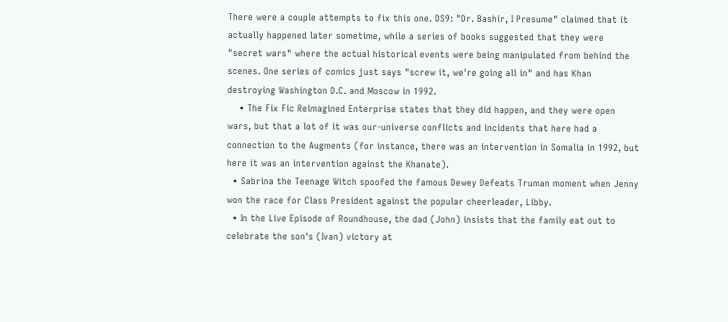There were a couple attempts to fix this one. DS9: "Dr. Bashir, I Presume" claimed that it actually happened later sometime, while a series of books suggested that they were "secret wars" where the actual historical events were being manipulated from behind the scenes. One series of comics just says "screw it, we're going all in" and has Khan destroying Washington D.C. and Moscow in 1992.
    • The Fix Fic Reimagined Enterprise states that they did happen, and they were open wars, but that a lot of it was our-universe conflicts and incidents that here had a connection to the Augments (for instance, there was an intervention in Somalia in 1992, but here it was an intervention against the Khanate).
  • Sabrina the Teenage Witch spoofed the famous Dewey Defeats Truman moment when Jenny won the race for Class President against the popular cheerleader, Libby.
  • In the Live Episode of Roundhouse, the dad (John) insists that the family eat out to celebrate the son's (Ivan) victory at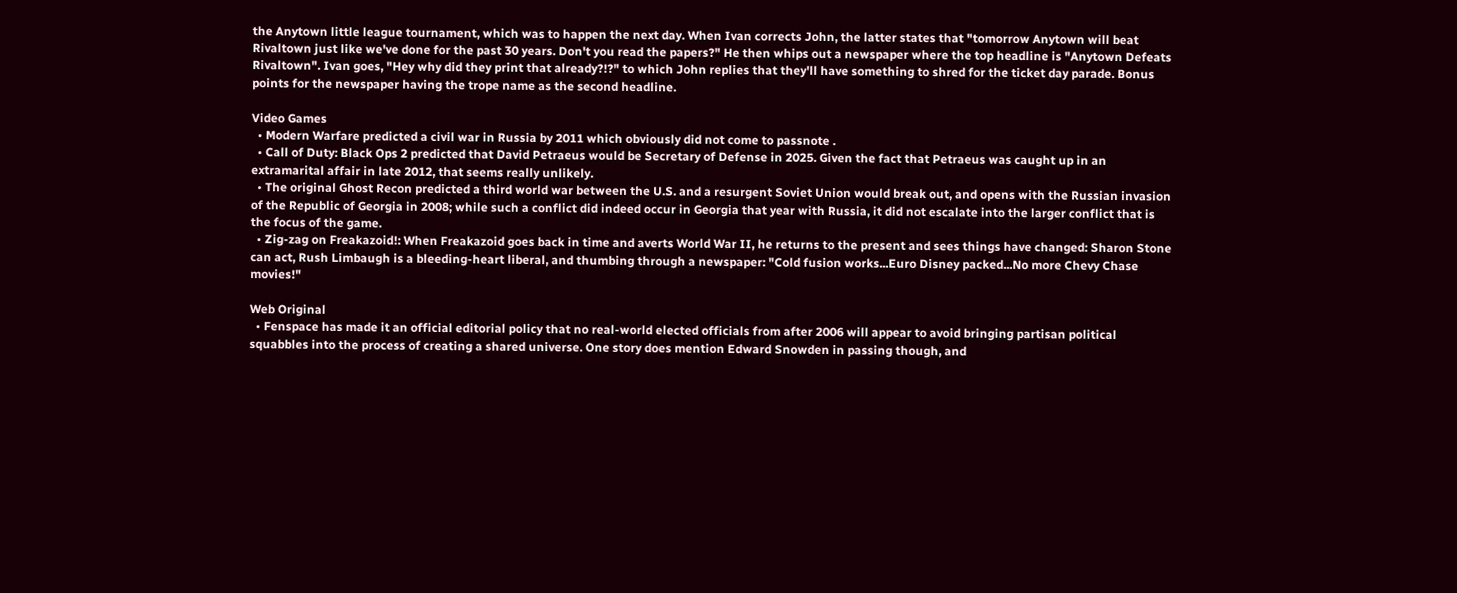the Anytown little league tournament, which was to happen the next day. When Ivan corrects John, the latter states that "tomorrow Anytown will beat Rivaltown just like we've done for the past 30 years. Don't you read the papers?" He then whips out a newspaper where the top headline is "Anytown Defeats Rivaltown". Ivan goes, "Hey why did they print that already?!?" to which John replies that they'll have something to shred for the ticket day parade. Bonus points for the newspaper having the trope name as the second headline.

Video Games
  • Modern Warfare predicted a civil war in Russia by 2011 which obviously did not come to passnote .
  • Call of Duty: Black Ops 2 predicted that David Petraeus would be Secretary of Defense in 2025. Given the fact that Petraeus was caught up in an extramarital affair in late 2012, that seems really unlikely.
  • The original Ghost Recon predicted a third world war between the U.S. and a resurgent Soviet Union would break out, and opens with the Russian invasion of the Republic of Georgia in 2008; while such a conflict did indeed occur in Georgia that year with Russia, it did not escalate into the larger conflict that is the focus of the game.
  • Zig-zag on Freakazoid!: When Freakazoid goes back in time and averts World War II, he returns to the present and sees things have changed: Sharon Stone can act, Rush Limbaugh is a bleeding-heart liberal, and thumbing through a newspaper: "Cold fusion works...Euro Disney packed...No more Chevy Chase movies!"

Web Original
  • Fenspace has made it an official editorial policy that no real-world elected officials from after 2006 will appear to avoid bringing partisan political squabbles into the process of creating a shared universe. One story does mention Edward Snowden in passing though, and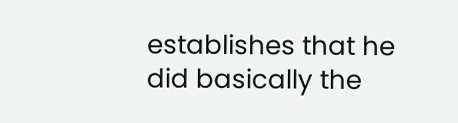establishes that he did basically the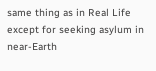same thing as in Real Life except for seeking asylum in near-Earth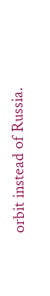orbit instead of Russia.